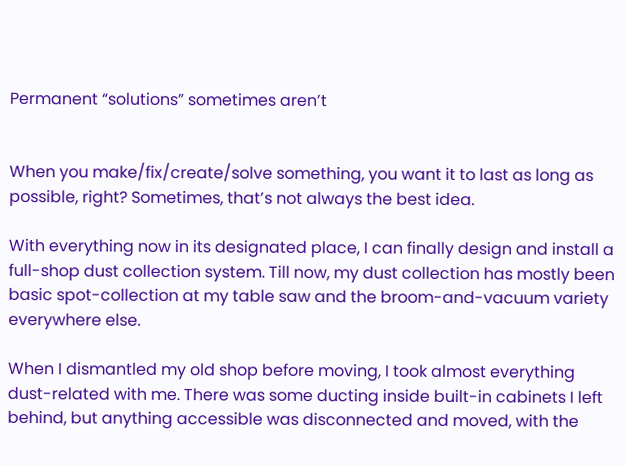Permanent “solutions” sometimes aren’t


When you make/fix/create/solve something, you want it to last as long as possible, right? Sometimes, that’s not always the best idea.

With everything now in its designated place, I can finally design and install a full-shop dust collection system. Till now, my dust collection has mostly been basic spot-collection at my table saw and the broom-and-vacuum variety everywhere else.

When I dismantled my old shop before moving, I took almost everything dust-related with me. There was some ducting inside built-in cabinets I left behind, but anything accessible was disconnected and moved, with the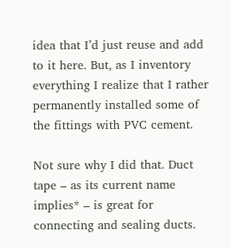idea that I’d just reuse and add to it here. But, as I inventory everything I realize that I rather permanently installed some of the fittings with PVC cement.

Not sure why I did that. Duct tape – as its current name implies* – is great for connecting and sealing ducts.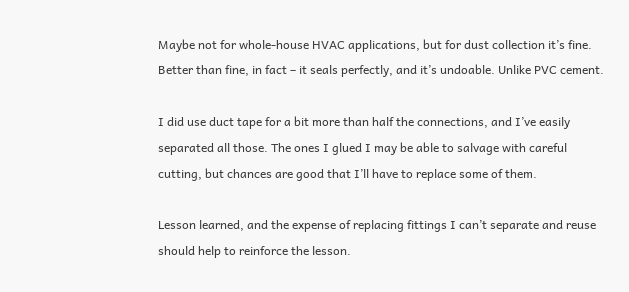Maybe not for whole-house HVAC applications, but for dust collection it’s fine. Better than fine, in fact – it seals perfectly, and it’s undoable. Unlike PVC cement.

I did use duct tape for a bit more than half the connections, and I’ve easily separated all those. The ones I glued I may be able to salvage with careful cutting, but chances are good that I’ll have to replace some of them.

Lesson learned, and the expense of replacing fittings I can’t separate and reuse should help to reinforce the lesson.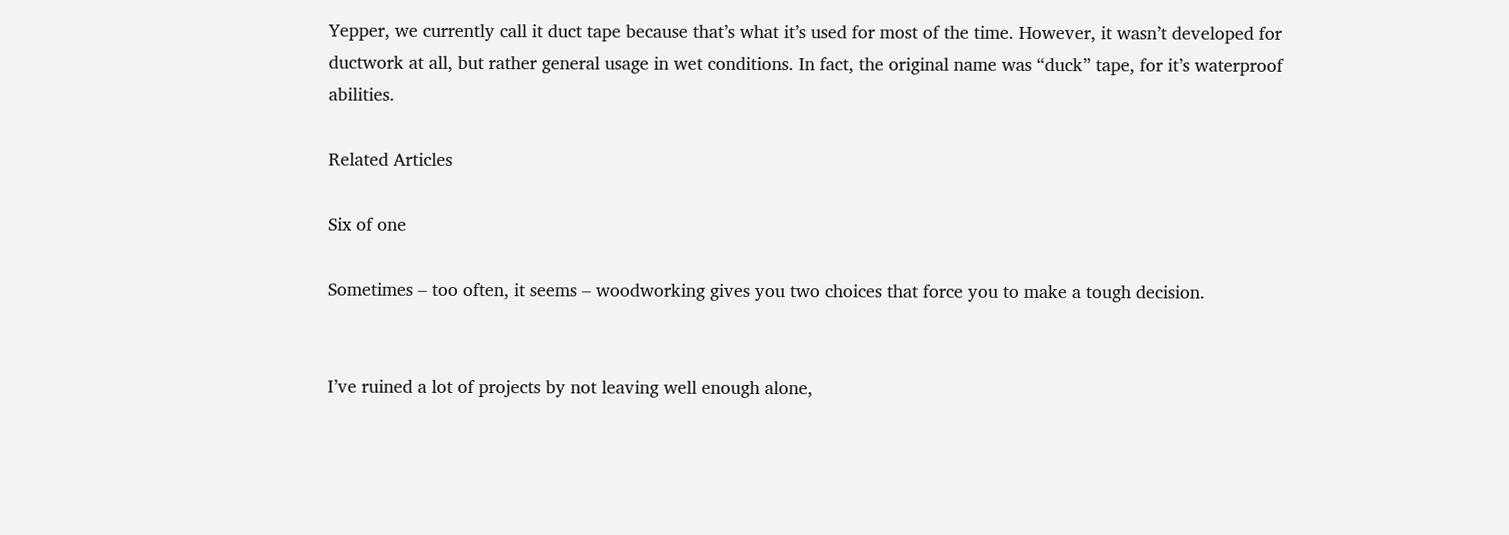Yepper, we currently call it duct tape because that’s what it’s used for most of the time. However, it wasn’t developed for ductwork at all, but rather general usage in wet conditions. In fact, the original name was “duck” tape, for it’s waterproof abilities.

Related Articles

Six of one

Sometimes – too often, it seems – woodworking gives you two choices that force you to make a tough decision.


I’ve ruined a lot of projects by not leaving well enough alone,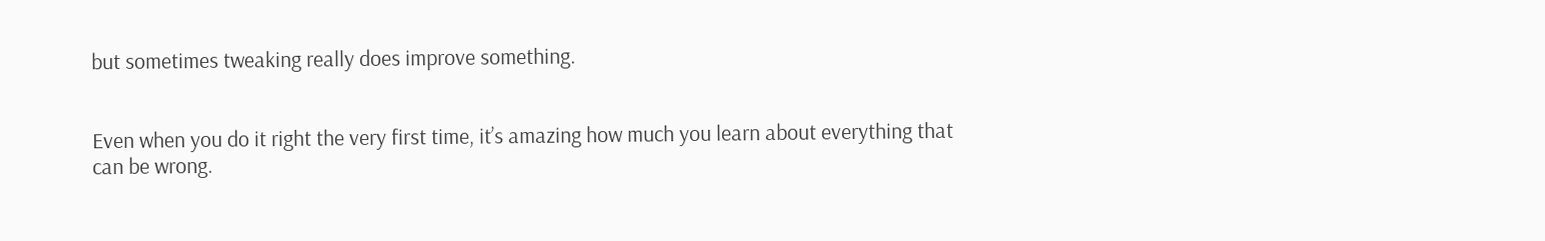but sometimes tweaking really does improve something.


Even when you do it right the very first time, it’s amazing how much you learn about everything that can be wrong.